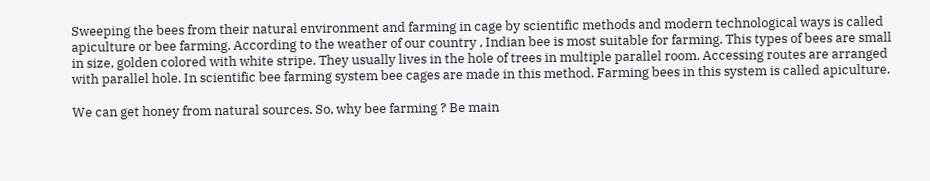Sweeping the bees from their natural environment and farming in cage by scientific methods and modern technological ways is called apiculture or bee farming. According to the weather of our country , Indian bee is most suitable for farming. This types of bees are small in size, golden colored with white stripe. They usually lives in the hole of trees in multiple parallel room. Accessing routes are arranged with parallel hole. In scientific bee farming system bee cages are made in this method. Farming bees in this system is called apiculture.

We can get honey from natural sources. So, why bee farming ? Be main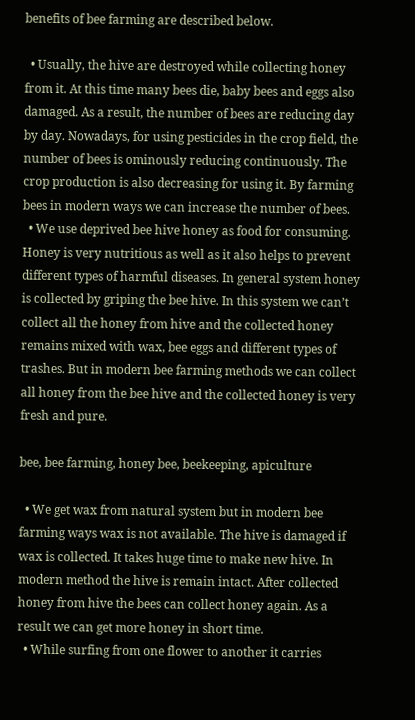benefits of bee farming are described below.

  • Usually, the hive are destroyed while collecting honey from it. At this time many bees die, baby bees and eggs also damaged. As a result, the number of bees are reducing day by day. Nowadays, for using pesticides in the crop field, the number of bees is ominously reducing continuously. The crop production is also decreasing for using it. By farming bees in modern ways we can increase the number of bees.
  • We use deprived bee hive honey as food for consuming. Honey is very nutritious as well as it also helps to prevent different types of harmful diseases. In general system honey is collected by griping the bee hive. In this system we can’t collect all the honey from hive and the collected honey remains mixed with wax, bee eggs and different types of trashes. But in modern bee farming methods we can collect all honey from the bee hive and the collected honey is very fresh and pure.

bee, bee farming, honey bee, beekeeping, apiculture

  • We get wax from natural system but in modern bee farming ways wax is not available. The hive is damaged if wax is collected. It takes huge time to make new hive. In modern method the hive is remain intact. After collected honey from hive the bees can collect honey again. As a result we can get more honey in short time.
  • While surfing from one flower to another it carries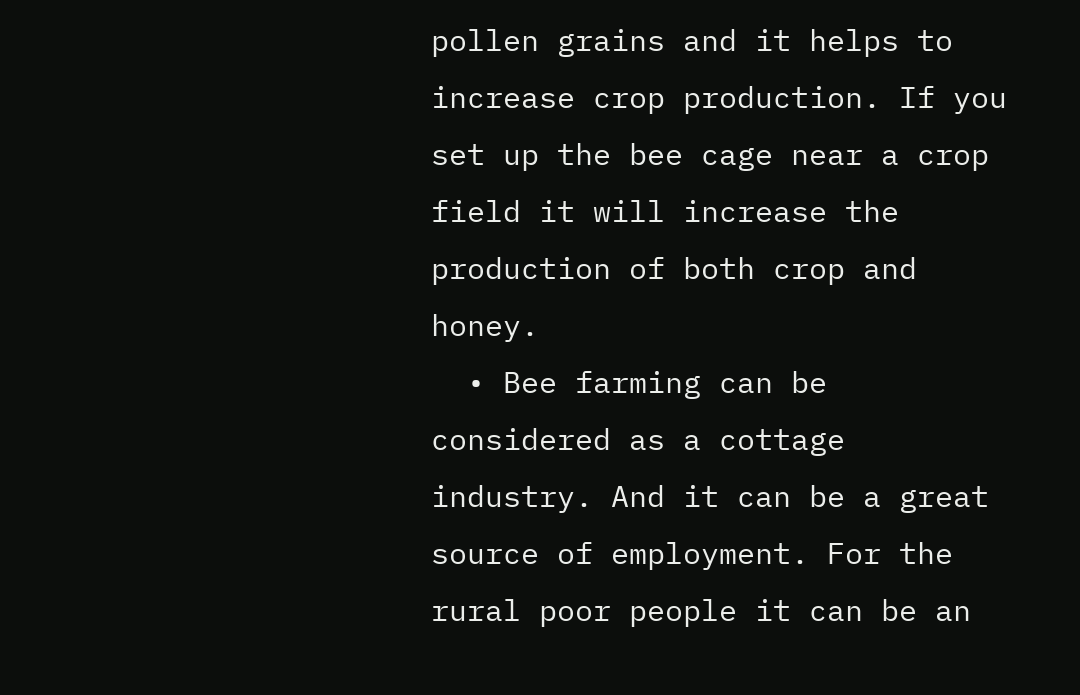pollen grains and it helps to increase crop production. If you set up the bee cage near a crop field it will increase the production of both crop and honey.
  • Bee farming can be considered as a cottage industry. And it can be a great source of employment. For the rural poor people it can be an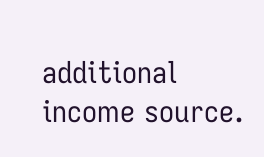additional income source.